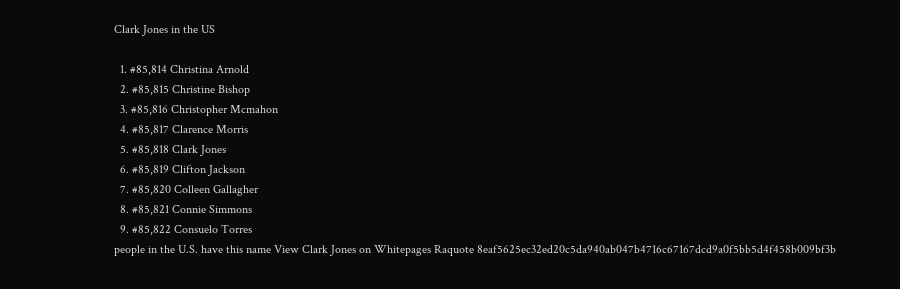Clark Jones in the US

  1. #85,814 Christina Arnold
  2. #85,815 Christine Bishop
  3. #85,816 Christopher Mcmahon
  4. #85,817 Clarence Morris
  5. #85,818 Clark Jones
  6. #85,819 Clifton Jackson
  7. #85,820 Colleen Gallagher
  8. #85,821 Connie Simmons
  9. #85,822 Consuelo Torres
people in the U.S. have this name View Clark Jones on Whitepages Raquote 8eaf5625ec32ed20c5da940ab047b4716c67167dcd9a0f5bb5d4f458b009bf3b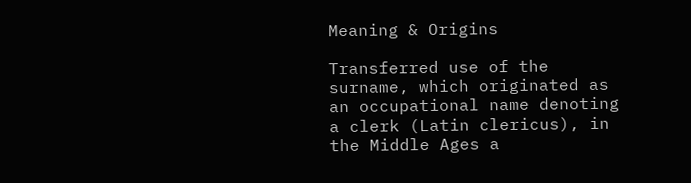Meaning & Origins

Transferred use of the surname, which originated as an occupational name denoting a clerk (Latin clericus), in the Middle Ages a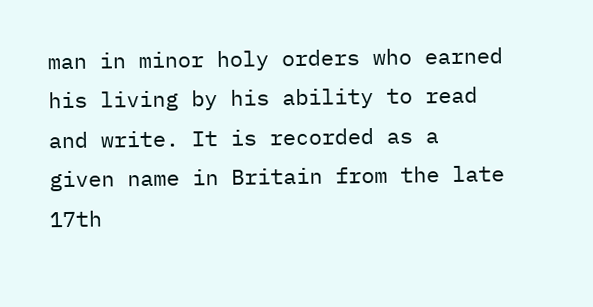man in minor holy orders who earned his living by his ability to read and write. It is recorded as a given name in Britain from the late 17th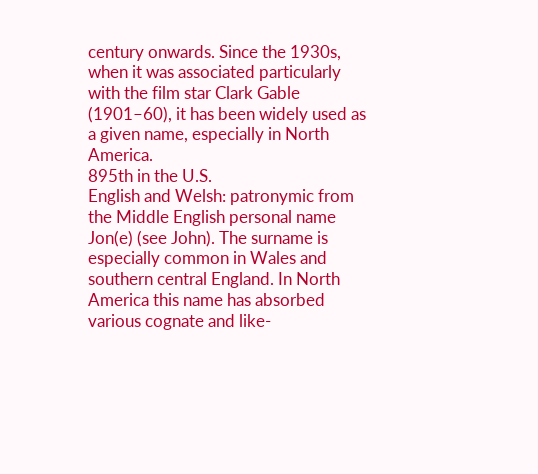century onwards. Since the 1930s, when it was associated particularly with the film star Clark Gable (1901–60), it has been widely used as a given name, especially in North America.
895th in the U.S.
English and Welsh: patronymic from the Middle English personal name Jon(e) (see John). The surname is especially common in Wales and southern central England. In North America this name has absorbed various cognate and like-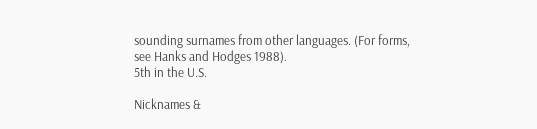sounding surnames from other languages. (For forms, see Hanks and Hodges 1988).
5th in the U.S.

Nicknames &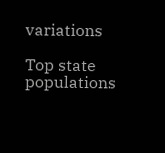variations

Top state populations